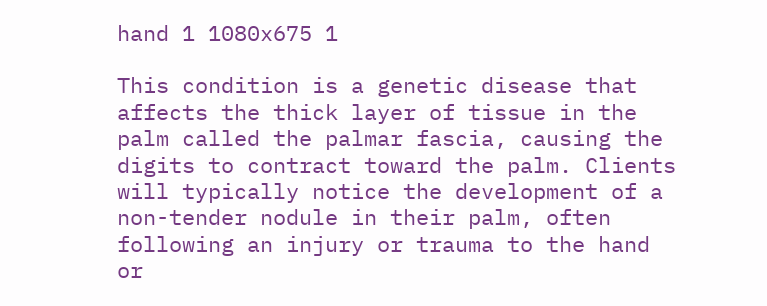hand 1 1080x675 1

This condition is a genetic disease that affects the thick layer of tissue in the palm called the palmar fascia, causing the digits to contract toward the palm. Clients will typically notice the development of a non-tender nodule in their palm, often following an injury or trauma to the hand or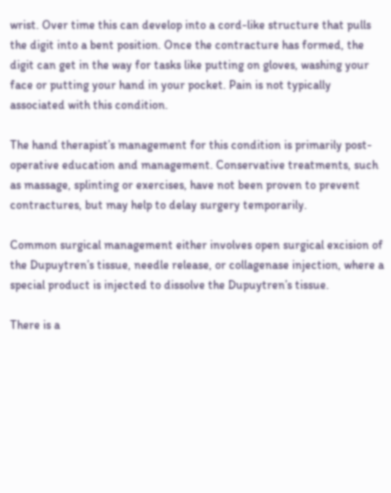wrist. Over time this can develop into a cord-like structure that pulls the digit into a bent position. Once the contracture has formed, the digit can get in the way for tasks like putting on gloves, washing your face or putting your hand in your pocket. Pain is not typically associated with this condition.

The hand therapist’s management for this condition is primarily post-operative education and management. Conservative treatments, such as massage, splinting or exercises, have not been proven to prevent contractures, but may help to delay surgery temporarily.

Common surgical management either involves open surgical excision of the Dupuytren’s tissue, needle release, or collagenase injection, where a special product is injected to dissolve the Dupuytren’s tissue.

There is a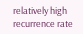relatively high recurrence rate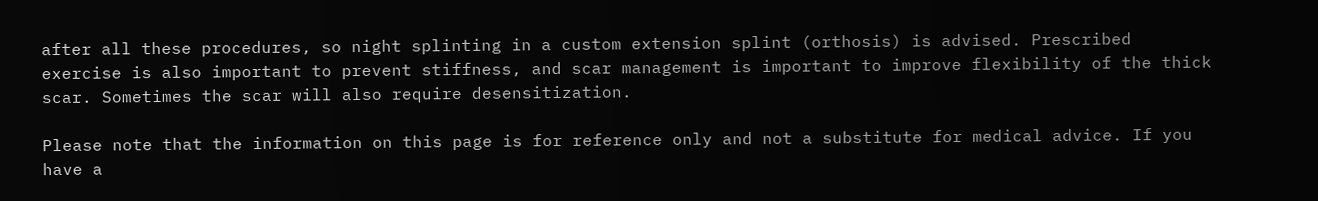after all these procedures, so night splinting in a custom extension splint (orthosis) is advised. Prescribed exercise is also important to prevent stiffness, and scar management is important to improve flexibility of the thick scar. Sometimes the scar will also require desensitization.

Please note that the information on this page is for reference only and not a substitute for medical advice. If you have a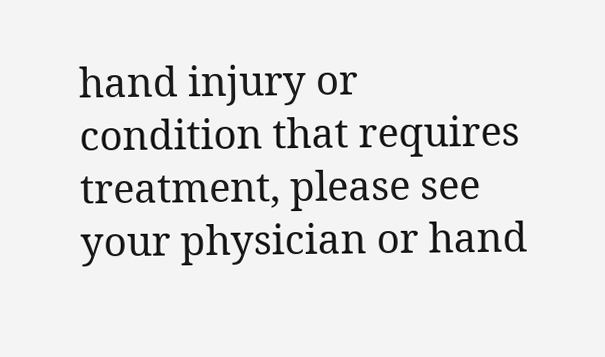hand injury or condition that requires treatment, please see your physician or hand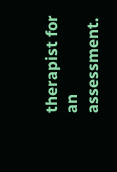therapist for an assessment.